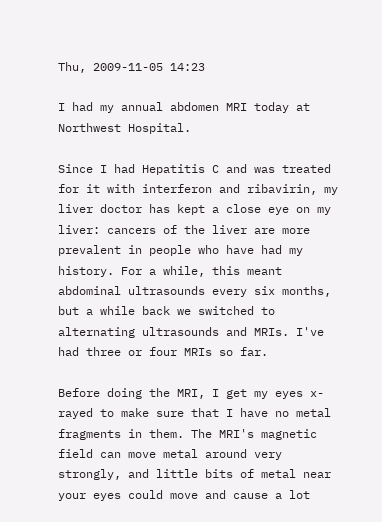Thu, 2009-11-05 14:23

I had my annual abdomen MRI today at Northwest Hospital.

Since I had Hepatitis C and was treated for it with interferon and ribavirin, my liver doctor has kept a close eye on my liver: cancers of the liver are more prevalent in people who have had my history. For a while, this meant abdominal ultrasounds every six months, but a while back we switched to alternating ultrasounds and MRIs. I've had three or four MRIs so far.

Before doing the MRI, I get my eyes x-rayed to make sure that I have no metal fragments in them. The MRI's magnetic field can move metal around very strongly, and little bits of metal near your eyes could move and cause a lot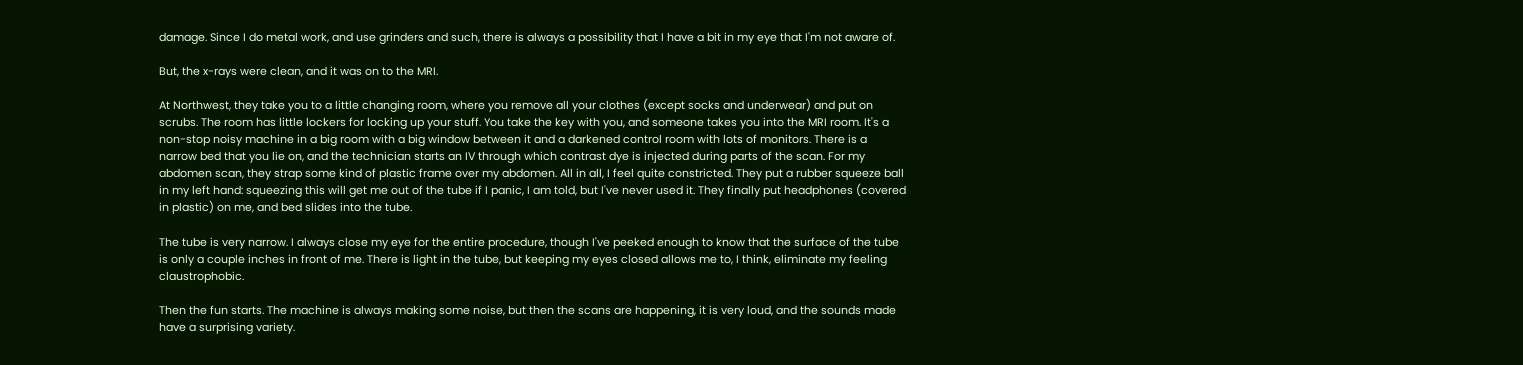damage. Since I do metal work, and use grinders and such, there is always a possibility that I have a bit in my eye that I'm not aware of.

But, the x-rays were clean, and it was on to the MRI.

At Northwest, they take you to a little changing room, where you remove all your clothes (except socks and underwear) and put on scrubs. The room has little lockers for locking up your stuff. You take the key with you, and someone takes you into the MRI room. It's a non-stop noisy machine in a big room with a big window between it and a darkened control room with lots of monitors. There is a narrow bed that you lie on, and the technician starts an IV through which contrast dye is injected during parts of the scan. For my abdomen scan, they strap some kind of plastic frame over my abdomen. All in all, I feel quite constricted. They put a rubber squeeze ball in my left hand: squeezing this will get me out of the tube if I panic, I am told, but I've never used it. They finally put headphones (covered in plastic) on me, and bed slides into the tube.

The tube is very narrow. I always close my eye for the entire procedure, though I've peeked enough to know that the surface of the tube is only a couple inches in front of me. There is light in the tube, but keeping my eyes closed allows me to, I think, eliminate my feeling claustrophobic.

Then the fun starts. The machine is always making some noise, but then the scans are happening, it is very loud, and the sounds made have a surprising variety.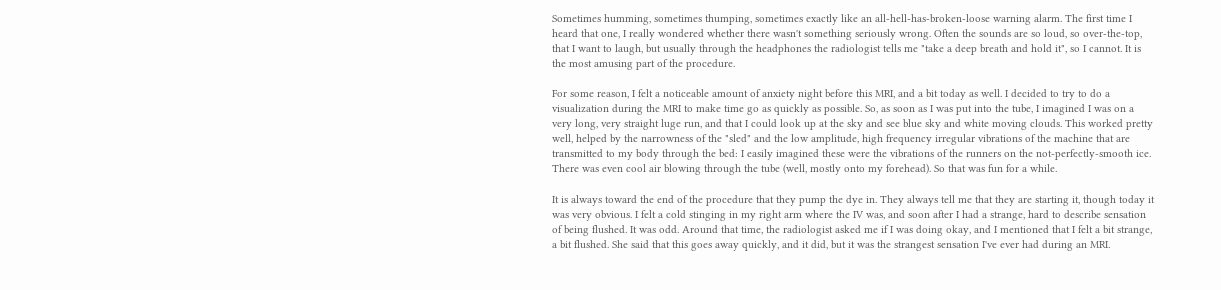Sometimes humming, sometimes thumping, sometimes exactly like an all-hell-has-broken-loose warning alarm. The first time I heard that one, I really wondered whether there wasn't something seriously wrong. Often the sounds are so loud, so over-the-top, that I want to laugh, but usually through the headphones the radiologist tells me "take a deep breath and hold it", so I cannot. It is the most amusing part of the procedure.

For some reason, I felt a noticeable amount of anxiety night before this MRI, and a bit today as well. I decided to try to do a visualization during the MRI to make time go as quickly as possible. So, as soon as I was put into the tube, I imagined I was on a very long, very straight luge run, and that I could look up at the sky and see blue sky and white moving clouds. This worked pretty well, helped by the narrowness of the "sled" and the low amplitude, high frequency irregular vibrations of the machine that are transmitted to my body through the bed: I easily imagined these were the vibrations of the runners on the not-perfectly-smooth ice. There was even cool air blowing through the tube (well, mostly onto my forehead). So that was fun for a while.

It is always toward the end of the procedure that they pump the dye in. They always tell me that they are starting it, though today it was very obvious. I felt a cold stinging in my right arm where the IV was, and soon after I had a strange, hard to describe sensation of being flushed. It was odd. Around that time, the radiologist asked me if I was doing okay, and I mentioned that I felt a bit strange, a bit flushed. She said that this goes away quickly, and it did, but it was the strangest sensation I've ever had during an MRI.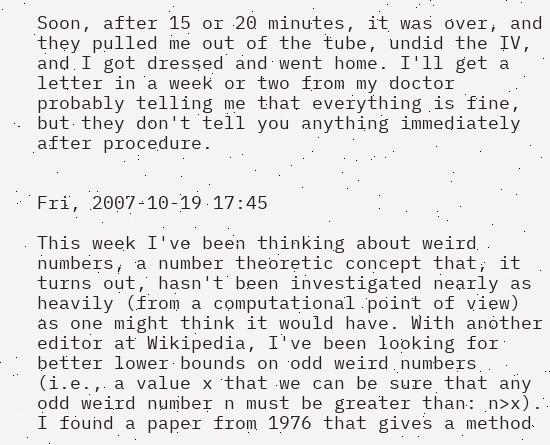Soon, after 15 or 20 minutes, it was over, and they pulled me out of the tube, undid the IV, and I got dressed and went home. I'll get a letter in a week or two from my doctor probably telling me that everything is fine, but they don't tell you anything immediately after procedure.


Fri, 2007-10-19 17:45

This week I've been thinking about weird numbers, a number theoretic concept that, it turns out, hasn't been investigated nearly as heavily (from a computational point of view) as one might think it would have. With another editor at Wikipedia, I've been looking for better lower bounds on odd weird numbers (i.e., a value x that we can be sure that any odd weird number n must be greater than: n>x). I found a paper from 1976 that gives a method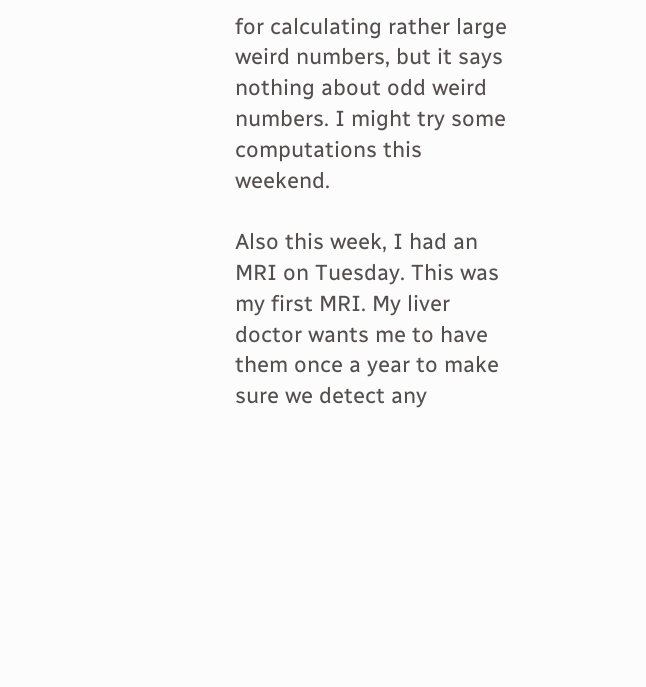for calculating rather large weird numbers, but it says nothing about odd weird numbers. I might try some computations this weekend.

Also this week, I had an MRI on Tuesday. This was my first MRI. My liver doctor wants me to have them once a year to make sure we detect any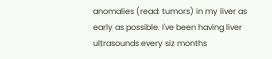anomalies (read: tumors) in my liver as early as possible. I've been having liver ultrasounds every siz months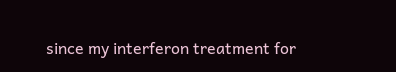since my interferon treatment for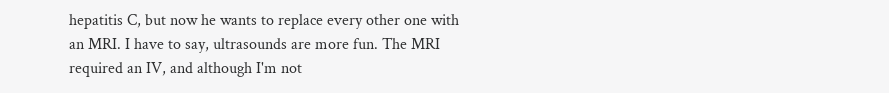hepatitis C, but now he wants to replace every other one with an MRI. I have to say, ultrasounds are more fun. The MRI required an IV, and although I'm not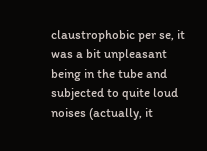claustrophobic per se, it was a bit unpleasant being in the tube and subjected to quite loud noises (actually, it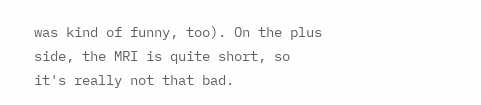was kind of funny, too). On the plus side, the MRI is quite short, so it's really not that bad.